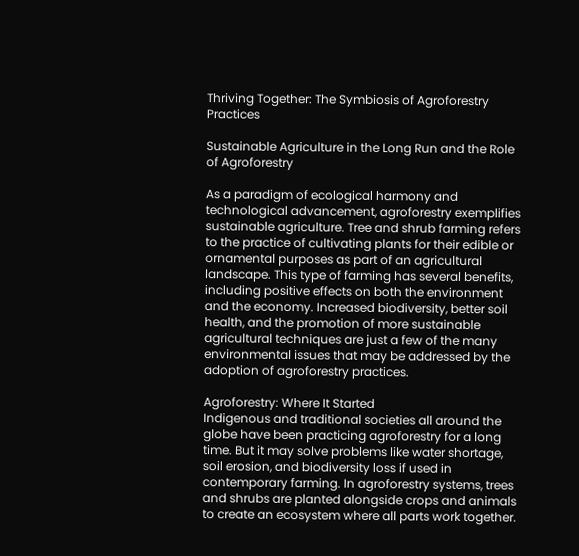Thriving Together: The Symbiosis of Agroforestry Practices

Sustainable Agriculture in the Long Run and the Role of Agroforestry

As a paradigm of ecological harmony and technological advancement, agroforestry exemplifies sustainable agriculture. Tree and shrub farming refers to the practice of cultivating plants for their edible or ornamental purposes as part of an agricultural landscape. This type of farming has several benefits, including positive effects on both the environment and the economy. Increased biodiversity, better soil health, and the promotion of more sustainable agricultural techniques are just a few of the many environmental issues that may be addressed by the adoption of agroforestry practices.

Agroforestry: Where It Started
Indigenous and traditional societies all around the globe have been practicing agroforestry for a long time. But it may solve problems like water shortage, soil erosion, and biodiversity loss if used in contemporary farming. In agroforestry systems, trees and shrubs are planted alongside crops and animals to create an ecosystem where all parts work together.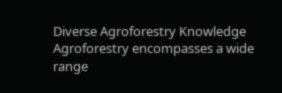Diverse Agroforestry Knowledge
Agroforestry encompasses a wide range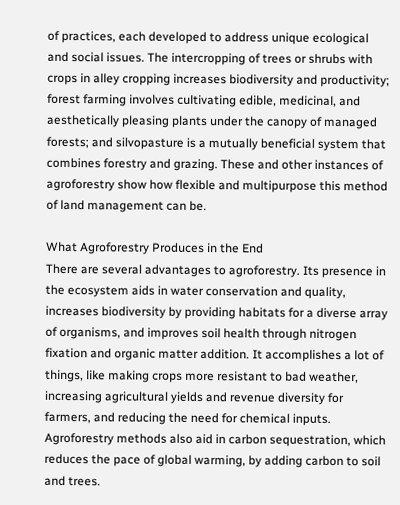of practices, each developed to address unique ecological and social issues. The intercropping of trees or shrubs with crops in alley cropping increases biodiversity and productivity; forest farming involves cultivating edible, medicinal, and aesthetically pleasing plants under the canopy of managed forests; and silvopasture is a mutually beneficial system that combines forestry and grazing. These and other instances of agroforestry show how flexible and multipurpose this method of land management can be.

What Agroforestry Produces in the End
There are several advantages to agroforestry. Its presence in the ecosystem aids in water conservation and quality, increases biodiversity by providing habitats for a diverse array of organisms, and improves soil health through nitrogen fixation and organic matter addition. It accomplishes a lot of things, like making crops more resistant to bad weather, increasing agricultural yields and revenue diversity for farmers, and reducing the need for chemical inputs. Agroforestry methods also aid in carbon sequestration, which reduces the pace of global warming, by adding carbon to soil and trees.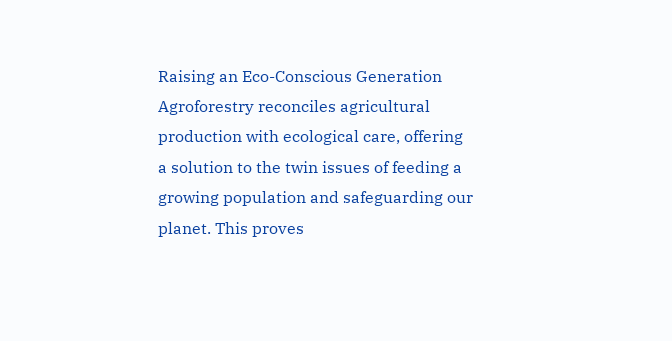Raising an Eco-Conscious Generation Agroforestry reconciles agricultural production with ecological care, offering a solution to the twin issues of feeding a growing population and safeguarding our planet. This proves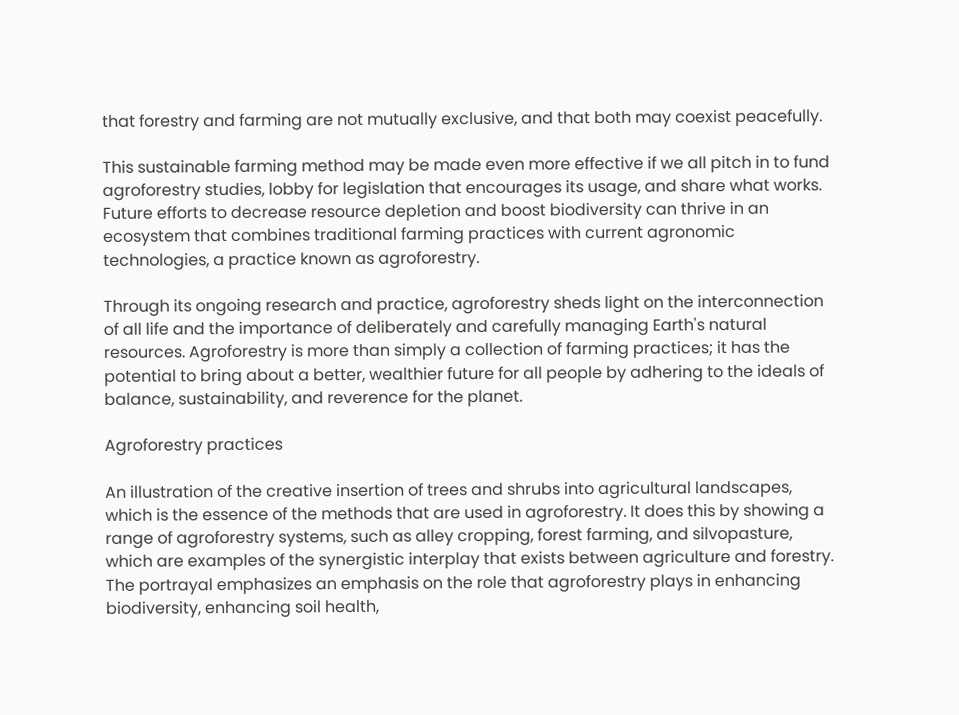that forestry and farming are not mutually exclusive, and that both may coexist peacefully.

This sustainable farming method may be made even more effective if we all pitch in to fund agroforestry studies, lobby for legislation that encourages its usage, and share what works. Future efforts to decrease resource depletion and boost biodiversity can thrive in an ecosystem that combines traditional farming practices with current agronomic technologies, a practice known as agroforestry.

Through its ongoing research and practice, agroforestry sheds light on the interconnection of all life and the importance of deliberately and carefully managing Earth's natural resources. Agroforestry is more than simply a collection of farming practices; it has the potential to bring about a better, wealthier future for all people by adhering to the ideals of balance, sustainability, and reverence for the planet.

Agroforestry practices

An illustration of the creative insertion of trees and shrubs into agricultural landscapes, which is the essence of the methods that are used in agroforestry. It does this by showing a range of agroforestry systems, such as alley cropping, forest farming, and silvopasture, which are examples of the synergistic interplay that exists between agriculture and forestry. The portrayal emphasizes an emphasis on the role that agroforestry plays in enhancing biodiversity, enhancing soil health,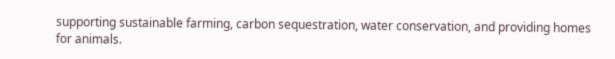supporting sustainable farming, carbon sequestration, water conservation, and providing homes for animals.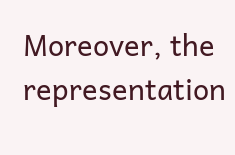Moreover, the representation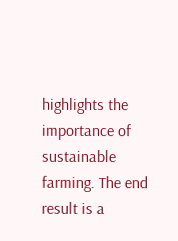highlights the importance of sustainable farming. The end result is a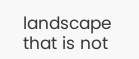landscape that is not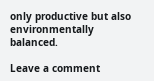only productive but also environmentally balanced.

Leave a comment